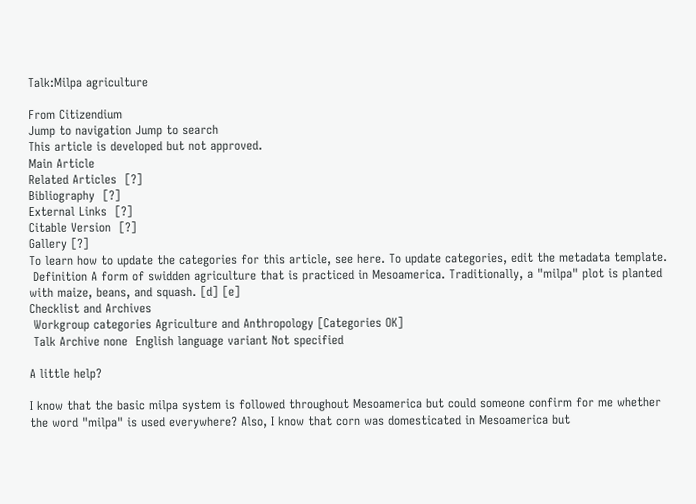Talk:Milpa agriculture

From Citizendium
Jump to navigation Jump to search
This article is developed but not approved.
Main Article
Related Articles  [?]
Bibliography  [?]
External Links  [?]
Citable Version  [?]
Gallery [?]
To learn how to update the categories for this article, see here. To update categories, edit the metadata template.
 Definition A form of swidden agriculture that is practiced in Mesoamerica. Traditionally, a "milpa" plot is planted with maize, beans, and squash. [d] [e]
Checklist and Archives
 Workgroup categories Agriculture and Anthropology [Categories OK]
 Talk Archive none  English language variant Not specified

A little help?

I know that the basic milpa system is followed throughout Mesoamerica but could someone confirm for me whether the word "milpa" is used everywhere? Also, I know that corn was domesticated in Mesoamerica but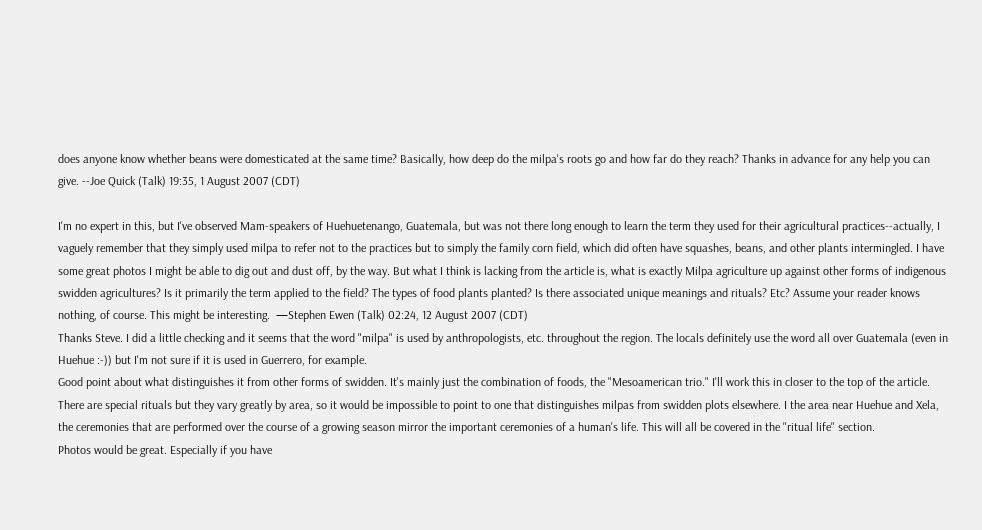does anyone know whether beans were domesticated at the same time? Basically, how deep do the milpa's roots go and how far do they reach? Thanks in advance for any help you can give. --Joe Quick (Talk) 19:35, 1 August 2007 (CDT)

I'm no expert in this, but I've observed Mam-speakers of Huehuetenango, Guatemala, but was not there long enough to learn the term they used for their agricultural practices--actually, I vaguely remember that they simply used milpa to refer not to the practices but to simply the family corn field, which did often have squashes, beans, and other plants intermingled. I have some great photos I might be able to dig out and dust off, by the way. But what I think is lacking from the article is, what is exactly Milpa agriculture up against other forms of indigenous swidden agricultures? Is it primarily the term applied to the field? The types of food plants planted? Is there associated unique meanings and rituals? Etc? Assume your reader knows nothing, of course. This might be interesting.  —Stephen Ewen (Talk) 02:24, 12 August 2007 (CDT)
Thanks Steve. I did a little checking and it seems that the word "milpa" is used by anthropologists, etc. throughout the region. The locals definitely use the word all over Guatemala (even in Huehue :-)) but I'm not sure if it is used in Guerrero, for example.
Good point about what distinguishes it from other forms of swidden. It's mainly just the combination of foods, the "Mesoamerican trio." I'll work this in closer to the top of the article. There are special rituals but they vary greatly by area, so it would be impossible to point to one that distinguishes milpas from swidden plots elsewhere. I the area near Huehue and Xela, the ceremonies that are performed over the course of a growing season mirror the important ceremonies of a human's life. This will all be covered in the "ritual life" section.
Photos would be great. Especially if you have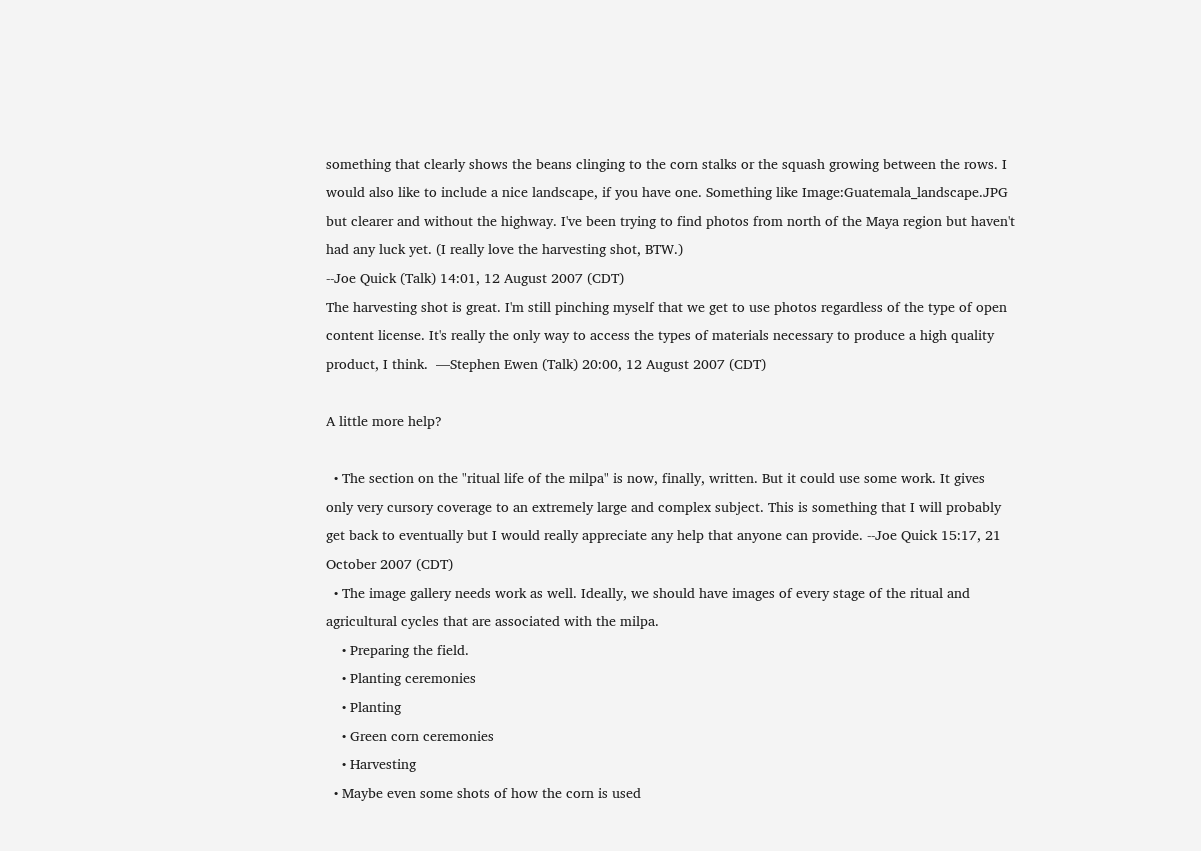something that clearly shows the beans clinging to the corn stalks or the squash growing between the rows. I would also like to include a nice landscape, if you have one. Something like Image:Guatemala_landscape.JPG but clearer and without the highway. I've been trying to find photos from north of the Maya region but haven't had any luck yet. (I really love the harvesting shot, BTW.)
--Joe Quick (Talk) 14:01, 12 August 2007 (CDT)
The harvesting shot is great. I'm still pinching myself that we get to use photos regardless of the type of open content license. It's really the only way to access the types of materials necessary to produce a high quality product, I think.  —Stephen Ewen (Talk) 20:00, 12 August 2007 (CDT)

A little more help?

  • The section on the "ritual life of the milpa" is now, finally, written. But it could use some work. It gives only very cursory coverage to an extremely large and complex subject. This is something that I will probably get back to eventually but I would really appreciate any help that anyone can provide. --Joe Quick 15:17, 21 October 2007 (CDT)
  • The image gallery needs work as well. Ideally, we should have images of every stage of the ritual and agricultural cycles that are associated with the milpa.
    • Preparing the field.
    • Planting ceremonies
    • Planting
    • Green corn ceremonies
    • Harvesting
  • Maybe even some shots of how the corn is used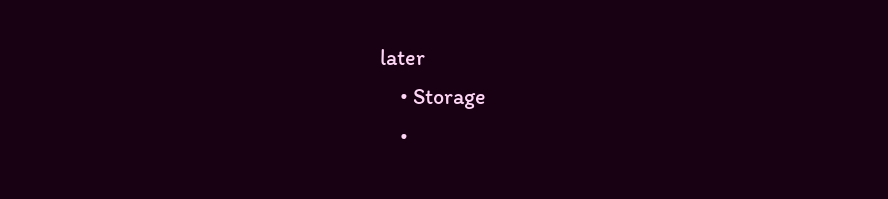later
    • Storage
    •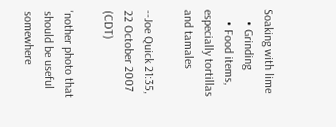Soaking with lime
    • Grinding
    • Food items, especially tortillas and tamales

--Joe Quick 21:35, 22 October 2007 (CDT)

'nother photo that should be useful somewhere